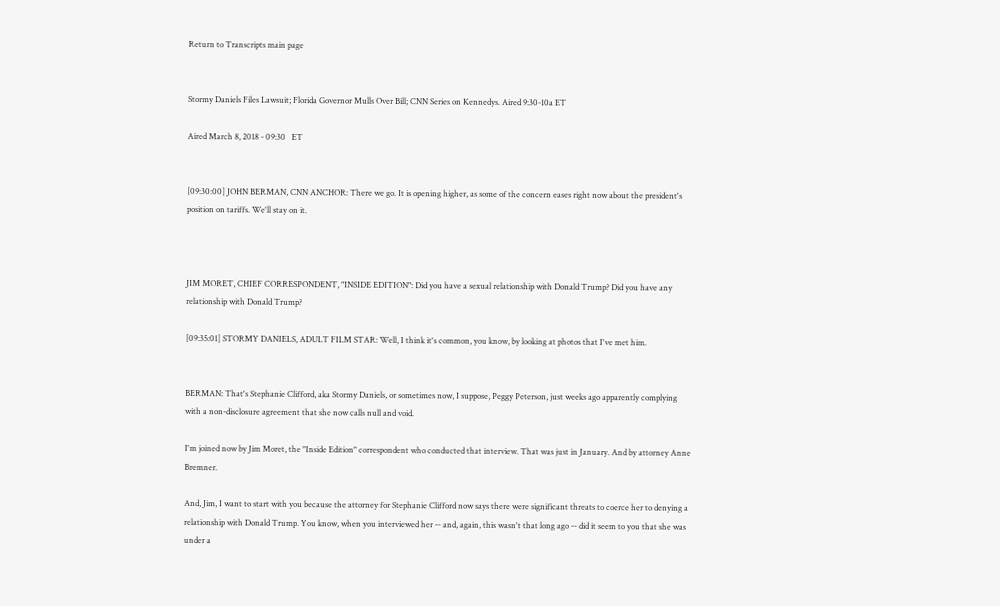Return to Transcripts main page


Stormy Daniels Files Lawsuit; Florida Governor Mulls Over Bill; CNN Series on Kennedys. Aired 9:30-10a ET

Aired March 8, 2018 - 09:30   ET


[09:30:00] JOHN BERMAN, CNN ANCHOR: There we go. It is opening higher, as some of the concern eases right now about the president's position on tariffs. We'll stay on it.



JIM MORET, CHIEF CORRESPONDENT, "INSIDE EDITION": Did you have a sexual relationship with Donald Trump? Did you have any relationship with Donald Trump?

[09:35:01] STORMY DANIELS, ADULT FILM STAR: Well, I think it's common, you know, by looking at photos that I've met him.


BERMAN: That's Stephanie Clifford, aka Stormy Daniels, or sometimes now, I suppose, Peggy Peterson, just weeks ago apparently complying with a non-disclosure agreement that she now calls null and void.

I'm joined now by Jim Moret, the "Inside Edition" correspondent who conducted that interview. That was just in January. And by attorney Anne Bremner.

And, Jim, I want to start with you because the attorney for Stephanie Clifford now says there were significant threats to coerce her to denying a relationship with Donald Trump. You know, when you interviewed her -- and, again, this wasn't that long ago -- did it seem to you that she was under a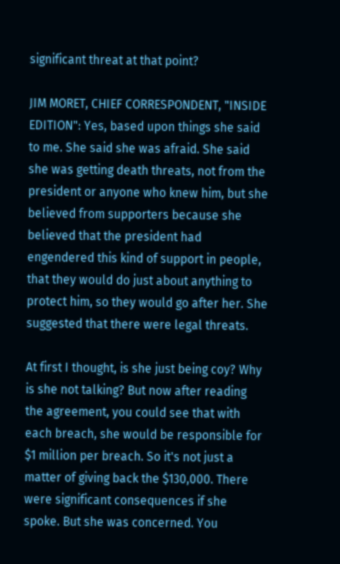significant threat at that point?

JIM MORET, CHIEF CORRESPONDENT, "INSIDE EDITION": Yes, based upon things she said to me. She said she was afraid. She said she was getting death threats, not from the president or anyone who knew him, but she believed from supporters because she believed that the president had engendered this kind of support in people, that they would do just about anything to protect him, so they would go after her. She suggested that there were legal threats.

At first I thought, is she just being coy? Why is she not talking? But now after reading the agreement, you could see that with each breach, she would be responsible for $1 million per breach. So it's not just a matter of giving back the $130,000. There were significant consequences if she spoke. But she was concerned. You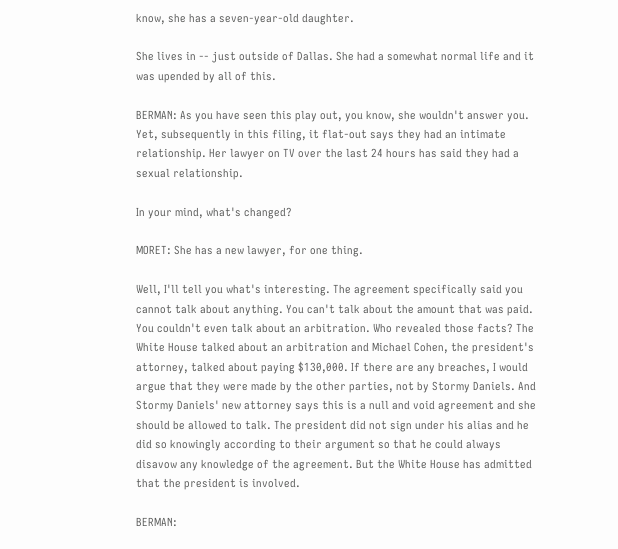know, she has a seven-year-old daughter.

She lives in -- just outside of Dallas. She had a somewhat normal life and it was upended by all of this.

BERMAN: As you have seen this play out, you know, she wouldn't answer you. Yet, subsequently in this filing, it flat-out says they had an intimate relationship. Her lawyer on TV over the last 24 hours has said they had a sexual relationship.

In your mind, what's changed?

MORET: She has a new lawyer, for one thing.

Well, I'll tell you what's interesting. The agreement specifically said you cannot talk about anything. You can't talk about the amount that was paid. You couldn't even talk about an arbitration. Who revealed those facts? The White House talked about an arbitration and Michael Cohen, the president's attorney, talked about paying $130,000. If there are any breaches, I would argue that they were made by the other parties, not by Stormy Daniels. And Stormy Daniels' new attorney says this is a null and void agreement and she should be allowed to talk. The president did not sign under his alias and he did so knowingly according to their argument so that he could always disavow any knowledge of the agreement. But the White House has admitted that the president is involved.

BERMAN: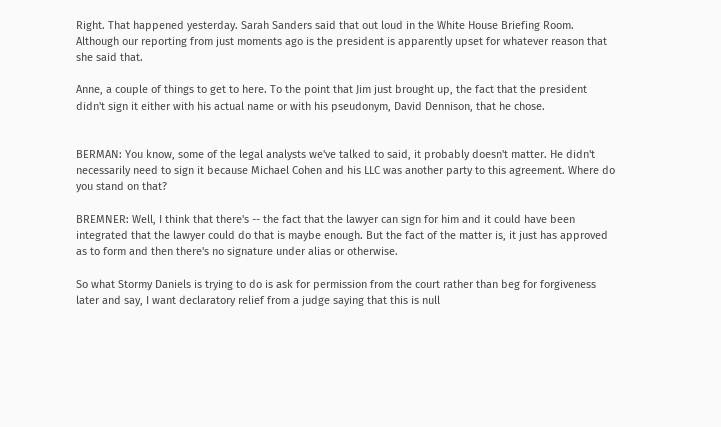Right. That happened yesterday. Sarah Sanders said that out loud in the White House Briefing Room. Although our reporting from just moments ago is the president is apparently upset for whatever reason that she said that.

Anne, a couple of things to get to here. To the point that Jim just brought up, the fact that the president didn't sign it either with his actual name or with his pseudonym, David Dennison, that he chose.


BERMAN: You know, some of the legal analysts we've talked to said, it probably doesn't matter. He didn't necessarily need to sign it because Michael Cohen and his LLC was another party to this agreement. Where do you stand on that?

BREMNER: Well, I think that there's -- the fact that the lawyer can sign for him and it could have been integrated that the lawyer could do that is maybe enough. But the fact of the matter is, it just has approved as to form and then there's no signature under alias or otherwise.

So what Stormy Daniels is trying to do is ask for permission from the court rather than beg for forgiveness later and say, I want declaratory relief from a judge saying that this is null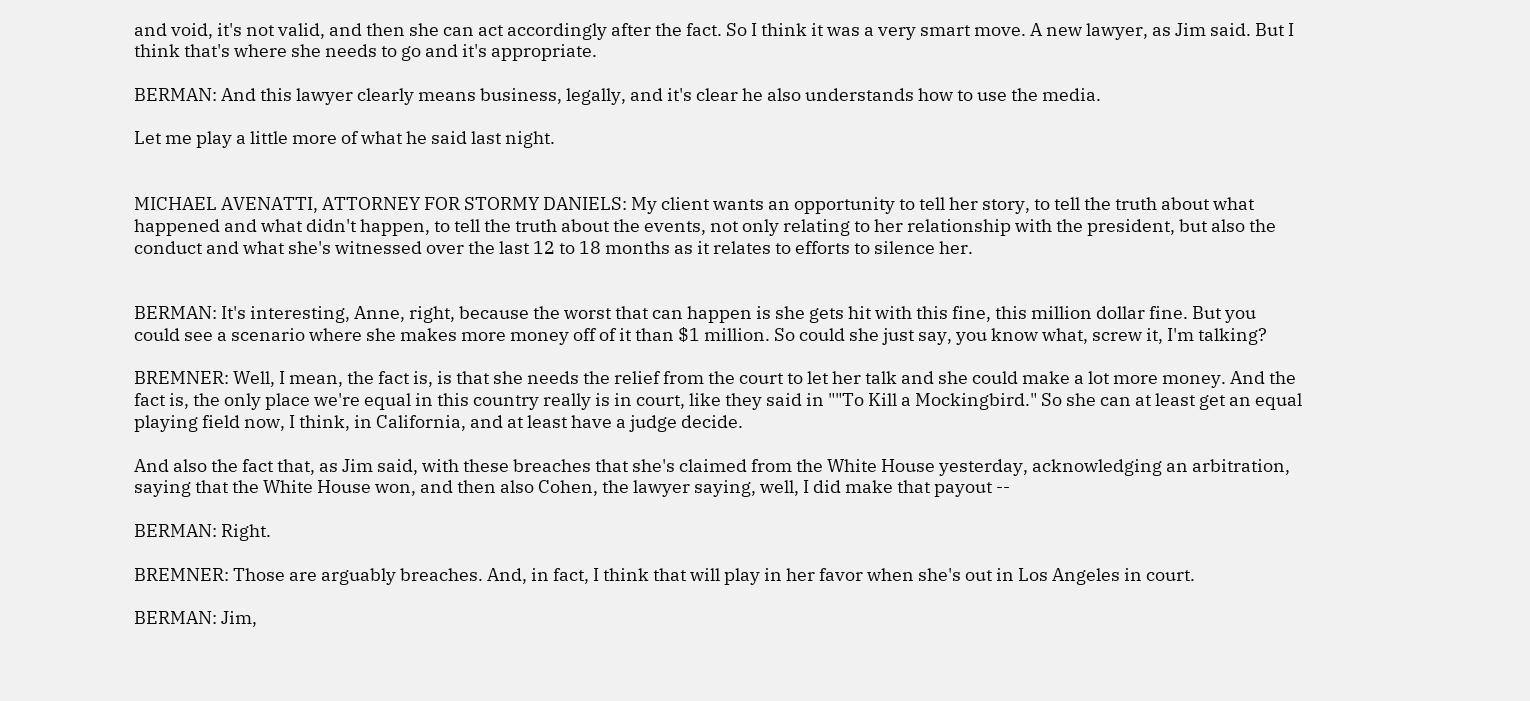and void, it's not valid, and then she can act accordingly after the fact. So I think it was a very smart move. A new lawyer, as Jim said. But I think that's where she needs to go and it's appropriate.

BERMAN: And this lawyer clearly means business, legally, and it's clear he also understands how to use the media.

Let me play a little more of what he said last night.


MICHAEL AVENATTI, ATTORNEY FOR STORMY DANIELS: My client wants an opportunity to tell her story, to tell the truth about what happened and what didn't happen, to tell the truth about the events, not only relating to her relationship with the president, but also the conduct and what she's witnessed over the last 12 to 18 months as it relates to efforts to silence her.


BERMAN: It's interesting, Anne, right, because the worst that can happen is she gets hit with this fine, this million dollar fine. But you could see a scenario where she makes more money off of it than $1 million. So could she just say, you know what, screw it, I'm talking?

BREMNER: Well, I mean, the fact is, is that she needs the relief from the court to let her talk and she could make a lot more money. And the fact is, the only place we're equal in this country really is in court, like they said in ""To Kill a Mockingbird." So she can at least get an equal playing field now, I think, in California, and at least have a judge decide.

And also the fact that, as Jim said, with these breaches that she's claimed from the White House yesterday, acknowledging an arbitration, saying that the White House won, and then also Cohen, the lawyer saying, well, I did make that payout --

BERMAN: Right.

BREMNER: Those are arguably breaches. And, in fact, I think that will play in her favor when she's out in Los Angeles in court.

BERMAN: Jim,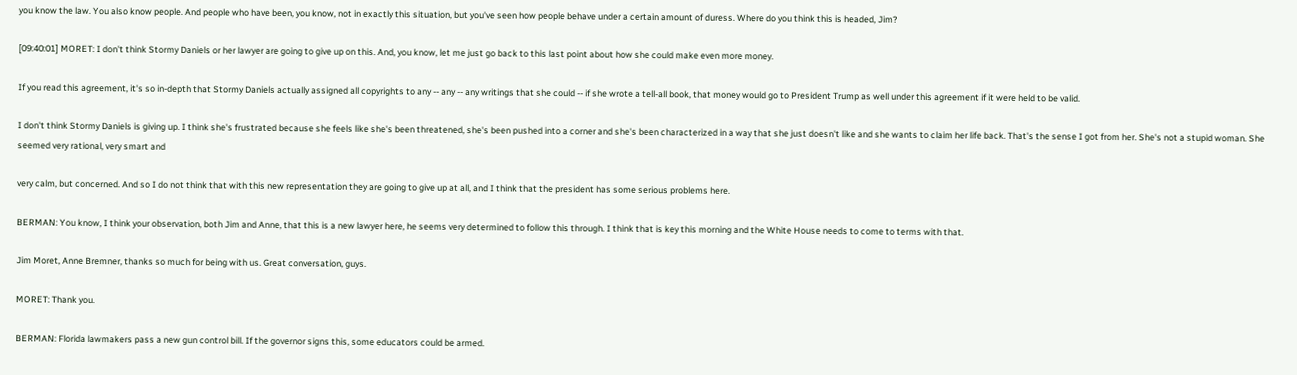you know the law. You also know people. And people who have been, you know, not in exactly this situation, but you've seen how people behave under a certain amount of duress. Where do you think this is headed, Jim?

[09:40:01] MORET: I don't think Stormy Daniels or her lawyer are going to give up on this. And, you know, let me just go back to this last point about how she could make even more money.

If you read this agreement, it's so in-depth that Stormy Daniels actually assigned all copyrights to any -- any -- any writings that she could -- if she wrote a tell-all book, that money would go to President Trump as well under this agreement if it were held to be valid.

I don't think Stormy Daniels is giving up. I think she's frustrated because she feels like she's been threatened, she's been pushed into a corner and she's been characterized in a way that she just doesn't like and she wants to claim her life back. That's the sense I got from her. She's not a stupid woman. She seemed very rational, very smart and

very calm, but concerned. And so I do not think that with this new representation they are going to give up at all, and I think that the president has some serious problems here.

BERMAN: You know, I think your observation, both Jim and Anne, that this is a new lawyer here, he seems very determined to follow this through. I think that is key this morning and the White House needs to come to terms with that.

Jim Moret, Anne Bremner, thanks so much for being with us. Great conversation, guys.

MORET: Thank you.

BERMAN: Florida lawmakers pass a new gun control bill. If the governor signs this, some educators could be armed.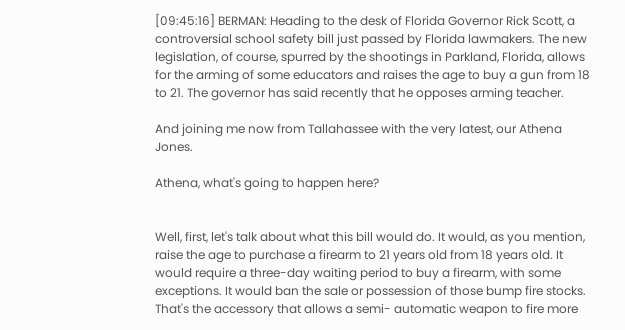[09:45:16] BERMAN: Heading to the desk of Florida Governor Rick Scott, a controversial school safety bill just passed by Florida lawmakers. The new legislation, of course, spurred by the shootings in Parkland, Florida, allows for the arming of some educators and raises the age to buy a gun from 18 to 21. The governor has said recently that he opposes arming teacher.

And joining me now from Tallahassee with the very latest, our Athena Jones.

Athena, what's going to happen here?


Well, first, let's talk about what this bill would do. It would, as you mention, raise the age to purchase a firearm to 21 years old from 18 years old. It would require a three-day waiting period to buy a firearm, with some exceptions. It would ban the sale or possession of those bump fire stocks. That's the accessory that allows a semi- automatic weapon to fire more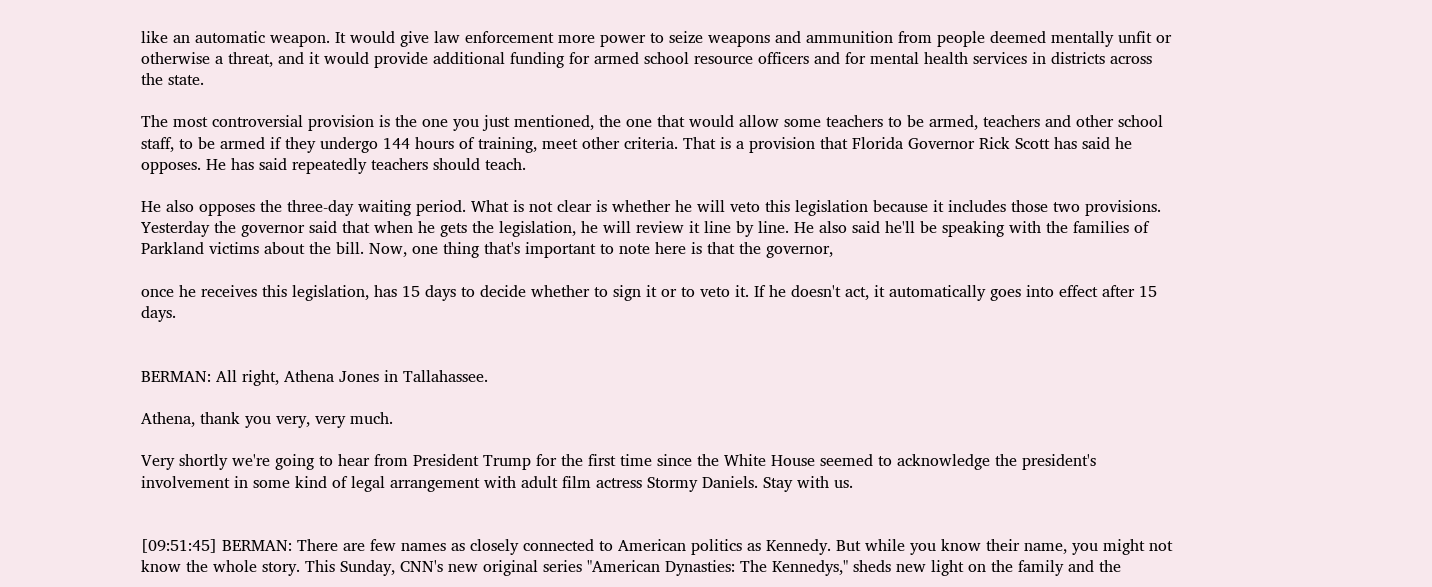like an automatic weapon. It would give law enforcement more power to seize weapons and ammunition from people deemed mentally unfit or otherwise a threat, and it would provide additional funding for armed school resource officers and for mental health services in districts across the state.

The most controversial provision is the one you just mentioned, the one that would allow some teachers to be armed, teachers and other school staff, to be armed if they undergo 144 hours of training, meet other criteria. That is a provision that Florida Governor Rick Scott has said he opposes. He has said repeatedly teachers should teach.

He also opposes the three-day waiting period. What is not clear is whether he will veto this legislation because it includes those two provisions. Yesterday the governor said that when he gets the legislation, he will review it line by line. He also said he'll be speaking with the families of Parkland victims about the bill. Now, one thing that's important to note here is that the governor,

once he receives this legislation, has 15 days to decide whether to sign it or to veto it. If he doesn't act, it automatically goes into effect after 15 days.


BERMAN: All right, Athena Jones in Tallahassee.

Athena, thank you very, very much.

Very shortly we're going to hear from President Trump for the first time since the White House seemed to acknowledge the president's involvement in some kind of legal arrangement with adult film actress Stormy Daniels. Stay with us.


[09:51:45] BERMAN: There are few names as closely connected to American politics as Kennedy. But while you know their name, you might not know the whole story. This Sunday, CNN's new original series "American Dynasties: The Kennedys," sheds new light on the family and the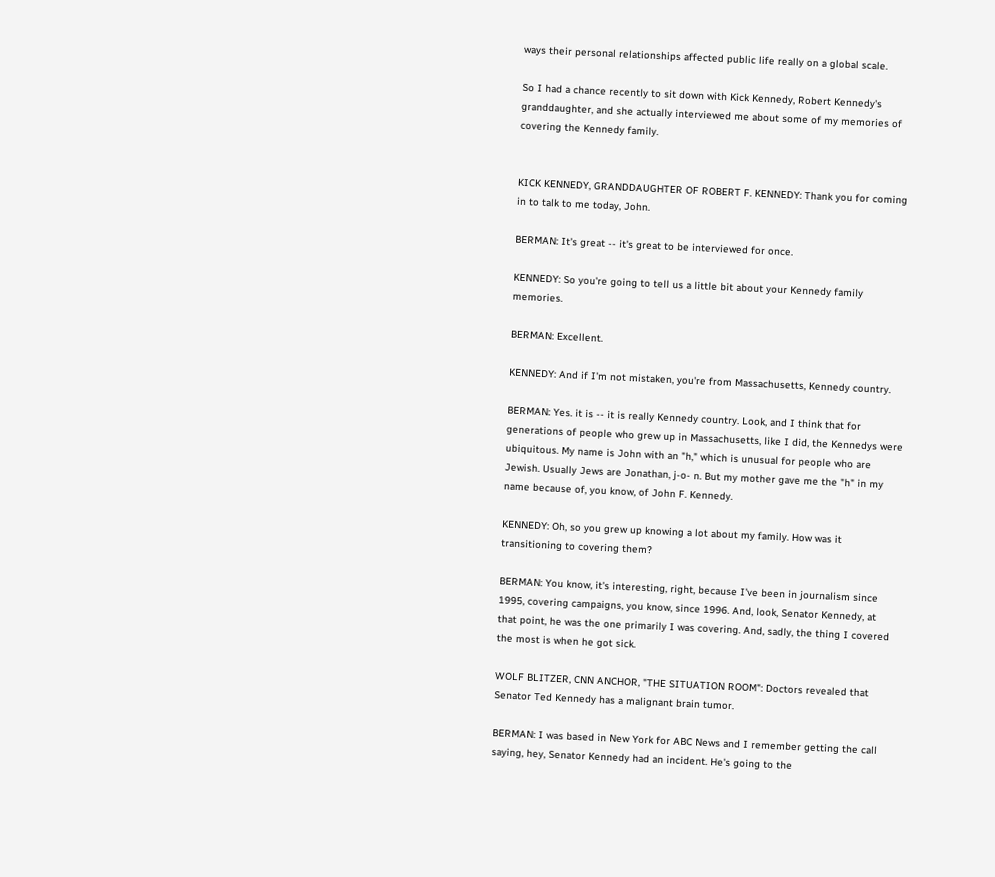ways their personal relationships affected public life really on a global scale.

So I had a chance recently to sit down with Kick Kennedy, Robert Kennedy's granddaughter, and she actually interviewed me about some of my memories of covering the Kennedy family.


KICK KENNEDY, GRANDDAUGHTER OF ROBERT F. KENNEDY: Thank you for coming in to talk to me today, John.

BERMAN: It's great -- it's great to be interviewed for once.

KENNEDY: So you're going to tell us a little bit about your Kennedy family memories.

BERMAN: Excellent.

KENNEDY: And if I'm not mistaken, you're from Massachusetts, Kennedy country.

BERMAN: Yes. it is -- it is really Kennedy country. Look, and I think that for generations of people who grew up in Massachusetts, like I did, the Kennedys were ubiquitous. My name is John with an "h," which is unusual for people who are Jewish. Usually Jews are Jonathan, j-o- n. But my mother gave me the "h" in my name because of, you know, of John F. Kennedy.

KENNEDY: Oh, so you grew up knowing a lot about my family. How was it transitioning to covering them?

BERMAN: You know, it's interesting, right, because I've been in journalism since 1995, covering campaigns, you know, since 1996. And, look, Senator Kennedy, at that point, he was the one primarily I was covering. And, sadly, the thing I covered the most is when he got sick.

WOLF BLITZER, CNN ANCHOR, "THE SITUATION ROOM": Doctors revealed that Senator Ted Kennedy has a malignant brain tumor.

BERMAN: I was based in New York for ABC News and I remember getting the call saying, hey, Senator Kennedy had an incident. He's going to the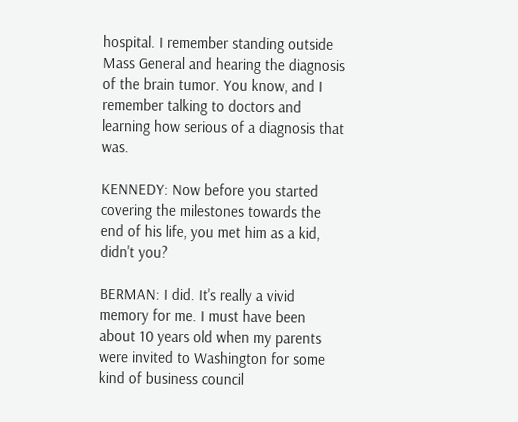hospital. I remember standing outside Mass General and hearing the diagnosis of the brain tumor. You know, and I remember talking to doctors and learning how serious of a diagnosis that was.

KENNEDY: Now before you started covering the milestones towards the end of his life, you met him as a kid, didn't you?

BERMAN: I did. It's really a vivid memory for me. I must have been about 10 years old when my parents were invited to Washington for some kind of business council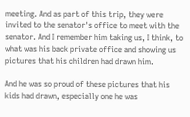meeting. And as part of this trip, they were invited to the senator's office to meet with the senator. And I remember him taking us, I think, to what was his back private office and showing us pictures that his children had drawn him.

And he was so proud of these pictures that his kids had drawn, especially one he was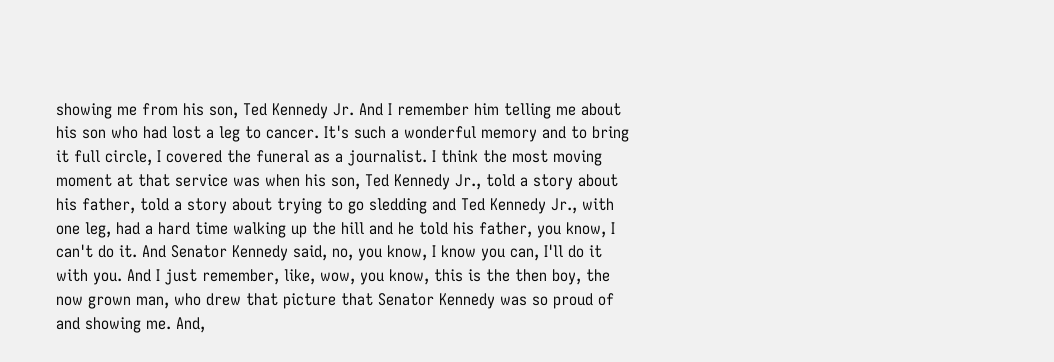showing me from his son, Ted Kennedy Jr. And I remember him telling me about his son who had lost a leg to cancer. It's such a wonderful memory and to bring it full circle, I covered the funeral as a journalist. I think the most moving moment at that service was when his son, Ted Kennedy Jr., told a story about his father, told a story about trying to go sledding and Ted Kennedy Jr., with one leg, had a hard time walking up the hill and he told his father, you know, I can't do it. And Senator Kennedy said, no, you know, I know you can, I'll do it with you. And I just remember, like, wow, you know, this is the then boy, the now grown man, who drew that picture that Senator Kennedy was so proud of and showing me. And,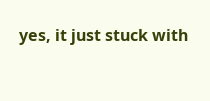yes, it just stuck with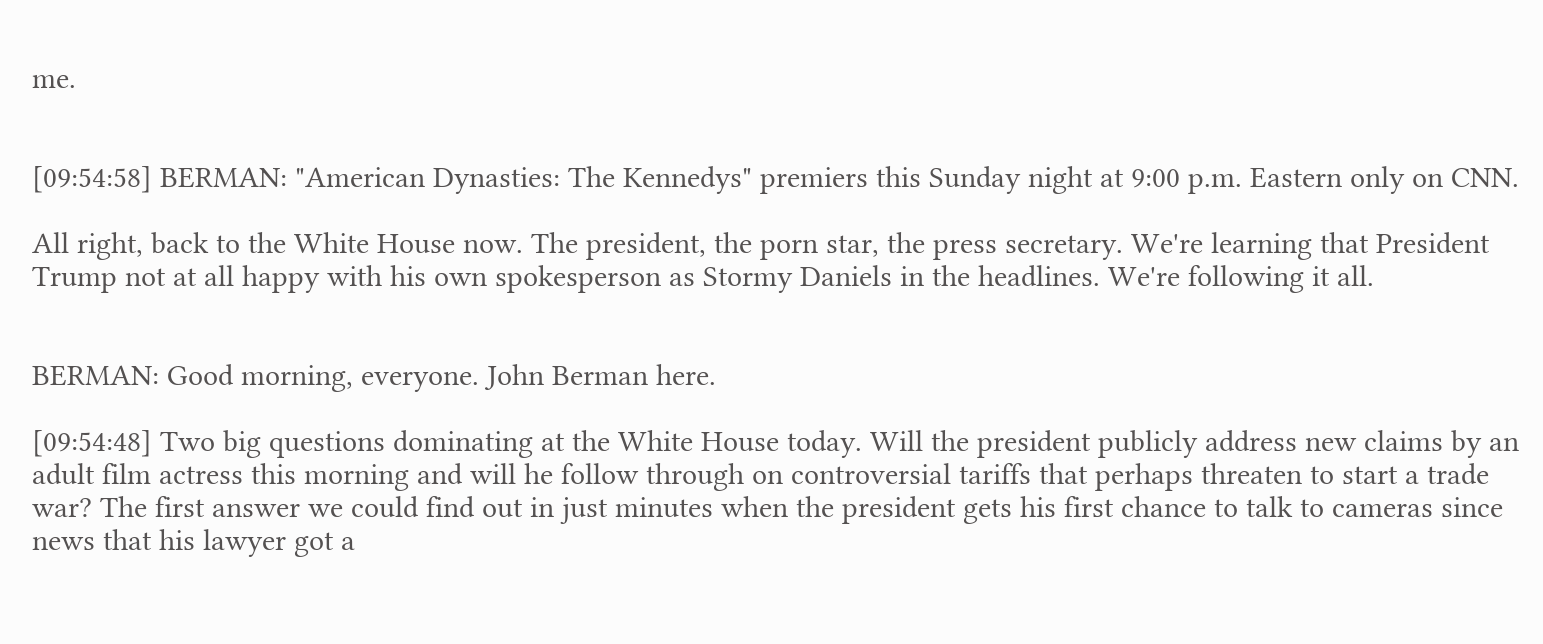me.


[09:54:58] BERMAN: "American Dynasties: The Kennedys" premiers this Sunday night at 9:00 p.m. Eastern only on CNN.

All right, back to the White House now. The president, the porn star, the press secretary. We're learning that President Trump not at all happy with his own spokesperson as Stormy Daniels in the headlines. We're following it all.


BERMAN: Good morning, everyone. John Berman here.

[09:54:48] Two big questions dominating at the White House today. Will the president publicly address new claims by an adult film actress this morning and will he follow through on controversial tariffs that perhaps threaten to start a trade war? The first answer we could find out in just minutes when the president gets his first chance to talk to cameras since news that his lawyer got a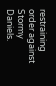restraining order against Stormy Daniels.